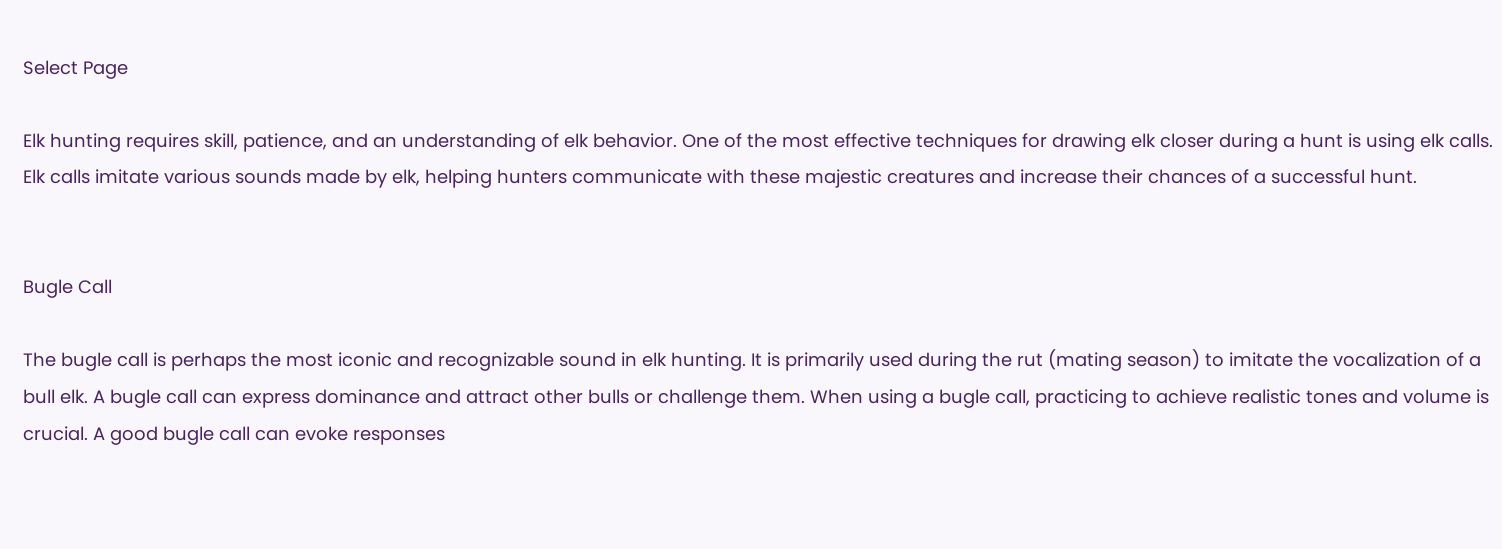Select Page

Elk hunting requires skill, patience, and an understanding of elk behavior. One of the most effective techniques for drawing elk closer during a hunt is using elk calls. Elk calls imitate various sounds made by elk, helping hunters communicate with these majestic creatures and increase their chances of a successful hunt.


Bugle Call

The bugle call is perhaps the most iconic and recognizable sound in elk hunting. It is primarily used during the rut (mating season) to imitate the vocalization of a bull elk. A bugle call can express dominance and attract other bulls or challenge them. When using a bugle call, practicing to achieve realistic tones and volume is crucial. A good bugle call can evoke responses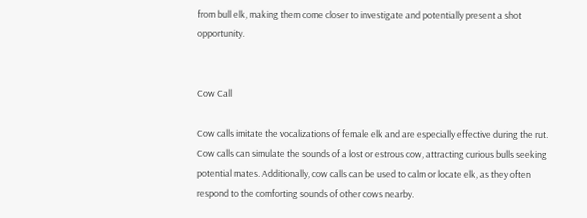from bull elk, making them come closer to investigate and potentially present a shot opportunity.


Cow Call

Cow calls imitate the vocalizations of female elk and are especially effective during the rut. Cow calls can simulate the sounds of a lost or estrous cow, attracting curious bulls seeking potential mates. Additionally, cow calls can be used to calm or locate elk, as they often respond to the comforting sounds of other cows nearby.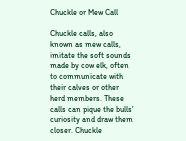Chuckle or Mew Call

Chuckle calls, also known as mew calls, imitate the soft sounds made by cow elk, often to communicate with their calves or other herd members. These calls can pique the bulls’ curiosity and draw them closer. Chuckle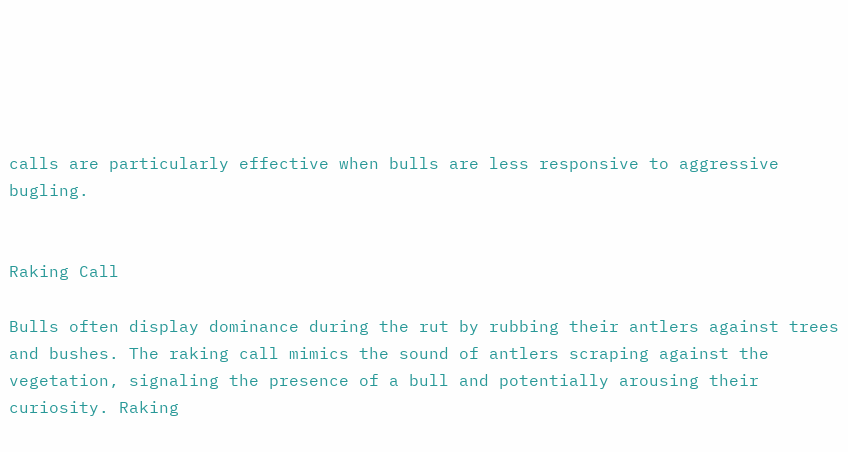calls are particularly effective when bulls are less responsive to aggressive bugling.


Raking Call

Bulls often display dominance during the rut by rubbing their antlers against trees and bushes. The raking call mimics the sound of antlers scraping against the vegetation, signaling the presence of a bull and potentially arousing their curiosity. Raking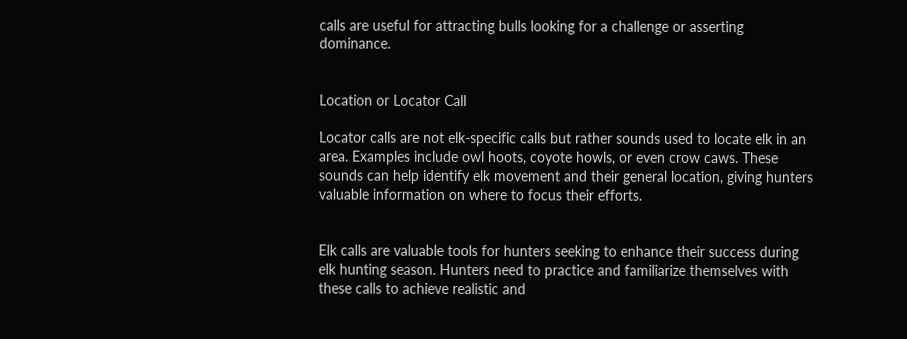calls are useful for attracting bulls looking for a challenge or asserting dominance.


Location or Locator Call

Locator calls are not elk-specific calls but rather sounds used to locate elk in an area. Examples include owl hoots, coyote howls, or even crow caws. These sounds can help identify elk movement and their general location, giving hunters valuable information on where to focus their efforts.


Elk calls are valuable tools for hunters seeking to enhance their success during elk hunting season. Hunters need to practice and familiarize themselves with these calls to achieve realistic and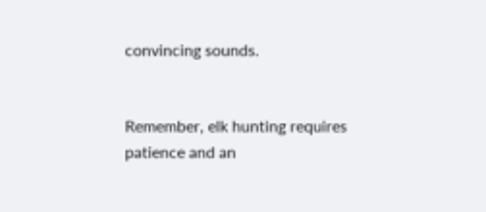convincing sounds.


Remember, elk hunting requires patience and an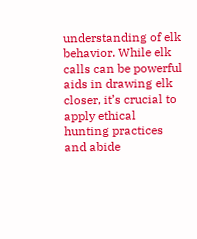understanding of elk behavior. While elk calls can be powerful aids in drawing elk closer, it’s crucial to apply ethical hunting practices and abide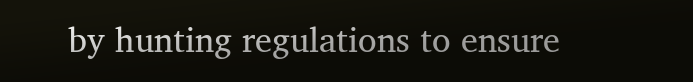by hunting regulations to ensure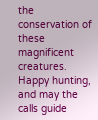the conservation of these magnificent creatures. Happy hunting, and may the calls guide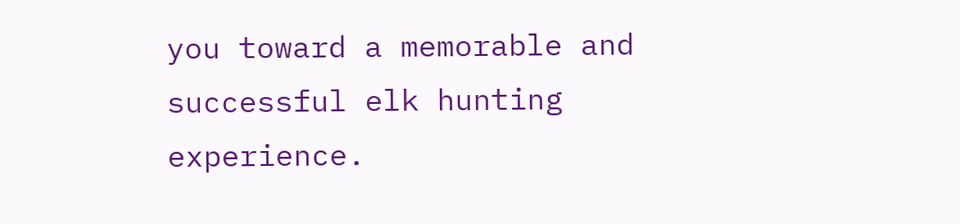you toward a memorable and successful elk hunting experience.